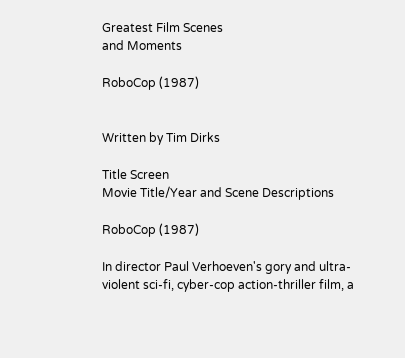Greatest Film Scenes
and Moments

RoboCop (1987)


Written by Tim Dirks

Title Screen
Movie Title/Year and Scene Descriptions

RoboCop (1987)

In director Paul Verhoeven's gory and ultra-violent sci-fi, cyber-cop action-thriller film, a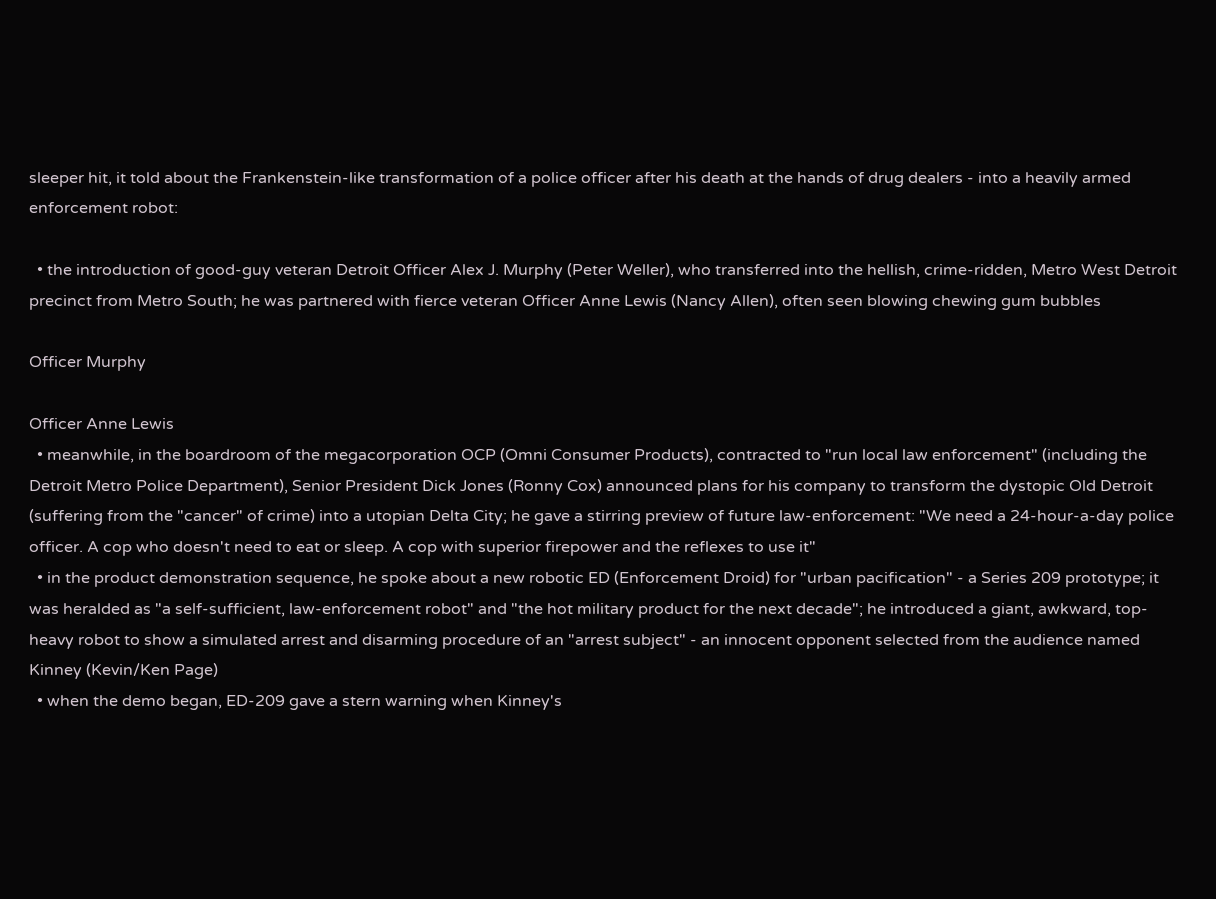sleeper hit, it told about the Frankenstein-like transformation of a police officer after his death at the hands of drug dealers - into a heavily armed enforcement robot:

  • the introduction of good-guy veteran Detroit Officer Alex J. Murphy (Peter Weller), who transferred into the hellish, crime-ridden, Metro West Detroit precinct from Metro South; he was partnered with fierce veteran Officer Anne Lewis (Nancy Allen), often seen blowing chewing gum bubbles

Officer Murphy

Officer Anne Lewis
  • meanwhile, in the boardroom of the megacorporation OCP (Omni Consumer Products), contracted to "run local law enforcement" (including the Detroit Metro Police Department), Senior President Dick Jones (Ronny Cox) announced plans for his company to transform the dystopic Old Detroit (suffering from the "cancer" of crime) into a utopian Delta City; he gave a stirring preview of future law-enforcement: "We need a 24-hour-a-day police officer. A cop who doesn't need to eat or sleep. A cop with superior firepower and the reflexes to use it"
  • in the product demonstration sequence, he spoke about a new robotic ED (Enforcement Droid) for "urban pacification" - a Series 209 prototype; it was heralded as "a self-sufficient, law-enforcement robot" and "the hot military product for the next decade"; he introduced a giant, awkward, top-heavy robot to show a simulated arrest and disarming procedure of an "arrest subject" - an innocent opponent selected from the audience named Kinney (Kevin/Ken Page)
  • when the demo began, ED-209 gave a stern warning when Kinney's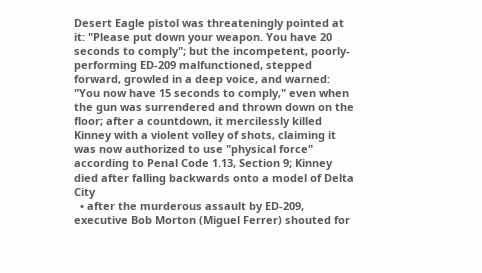Desert Eagle pistol was threateningly pointed at it: "Please put down your weapon. You have 20 seconds to comply"; but the incompetent, poorly-performing ED-209 malfunctioned, stepped forward, growled in a deep voice, and warned: "You now have 15 seconds to comply," even when the gun was surrendered and thrown down on the floor; after a countdown, it mercilessly killed Kinney with a violent volley of shots, claiming it was now authorized to use "physical force" according to Penal Code 1.13, Section 9; Kinney died after falling backwards onto a model of Delta City
  • after the murderous assault by ED-209, executive Bob Morton (Miguel Ferrer) shouted for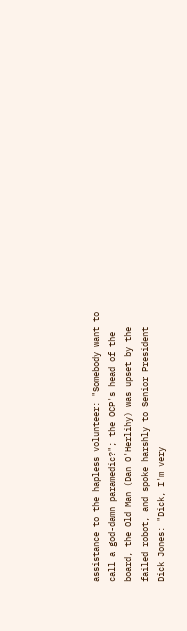assistance to the hapless volunteer: "Somebody want to call a god-damn paramedic?"; the OCP's head of the board, the Old Man (Dan O'Herlihy) was upset by the failed robot, and spoke harshly to Senior President Dick Jones: "Dick, I'm very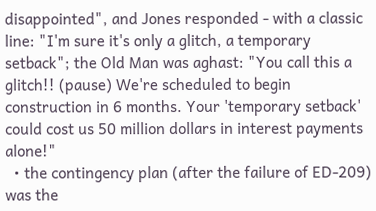disappointed", and Jones responded - with a classic line: "I'm sure it's only a glitch, a temporary setback"; the Old Man was aghast: "You call this a glitch!! (pause) We're scheduled to begin construction in 6 months. Your 'temporary setback' could cost us 50 million dollars in interest payments alone!"
  • the contingency plan (after the failure of ED-209) was the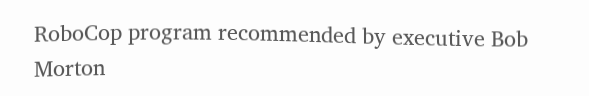RoboCop program recommended by executive Bob Morton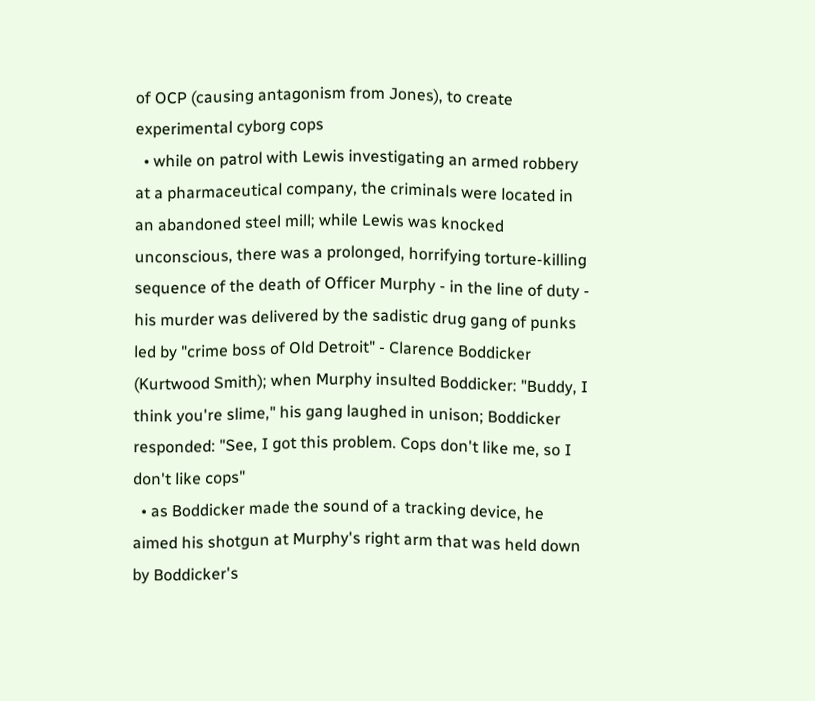of OCP (causing antagonism from Jones), to create experimental cyborg cops
  • while on patrol with Lewis investigating an armed robbery at a pharmaceutical company, the criminals were located in an abandoned steel mill; while Lewis was knocked unconscious, there was a prolonged, horrifying torture-killing sequence of the death of Officer Murphy - in the line of duty - his murder was delivered by the sadistic drug gang of punks led by "crime boss of Old Detroit" - Clarence Boddicker (Kurtwood Smith); when Murphy insulted Boddicker: "Buddy, I think you're slime," his gang laughed in unison; Boddicker responded: "See, I got this problem. Cops don't like me, so I don't like cops"
  • as Boddicker made the sound of a tracking device, he aimed his shotgun at Murphy's right arm that was held down by Boddicker's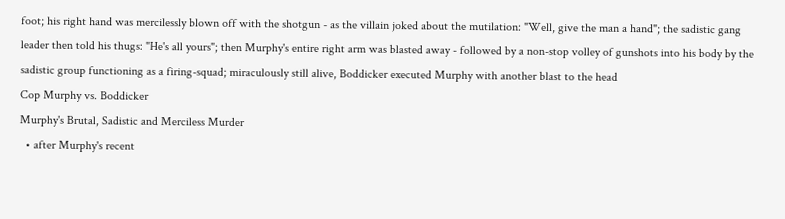foot; his right hand was mercilessly blown off with the shotgun - as the villain joked about the mutilation: "Well, give the man a hand"; the sadistic gang leader then told his thugs: "He's all yours"; then Murphy's entire right arm was blasted away - followed by a non-stop volley of gunshots into his body by the sadistic group functioning as a firing-squad; miraculously still alive, Boddicker executed Murphy with another blast to the head
Cop Murphy vs. Boddicker
Murphy's Brutal, Sadistic and Merciless Murder
  • after Murphy's recent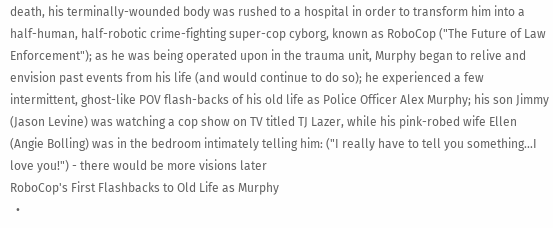death, his terminally-wounded body was rushed to a hospital in order to transform him into a half-human, half-robotic crime-fighting super-cop cyborg, known as RoboCop ("The Future of Law Enforcement"); as he was being operated upon in the trauma unit, Murphy began to relive and envision past events from his life (and would continue to do so); he experienced a few intermittent, ghost-like POV flash-backs of his old life as Police Officer Alex Murphy; his son Jimmy (Jason Levine) was watching a cop show on TV titled TJ Lazer, while his pink-robed wife Ellen (Angie Bolling) was in the bedroom intimately telling him: ("I really have to tell you something...I love you!") - there would be more visions later
RoboCop's First Flashbacks to Old Life as Murphy
  •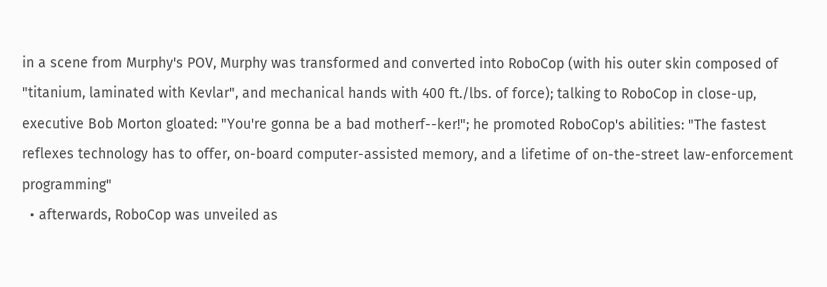in a scene from Murphy's POV, Murphy was transformed and converted into RoboCop (with his outer skin composed of "titanium, laminated with Kevlar", and mechanical hands with 400 ft./lbs. of force); talking to RoboCop in close-up, executive Bob Morton gloated: "You're gonna be a bad motherf--ker!"; he promoted RoboCop's abilities: "The fastest reflexes technology has to offer, on-board computer-assisted memory, and a lifetime of on-the-street law-enforcement programming"
  • afterwards, RoboCop was unveiled as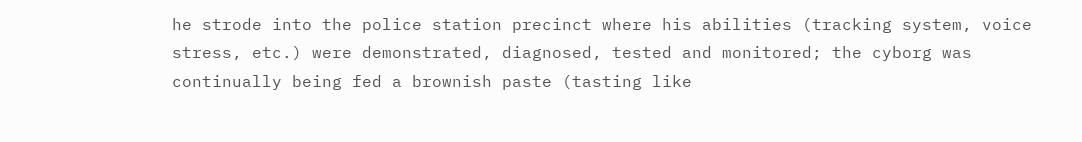he strode into the police station precinct where his abilities (tracking system, voice stress, etc.) were demonstrated, diagnosed, tested and monitored; the cyborg was continually being fed a brownish paste (tasting like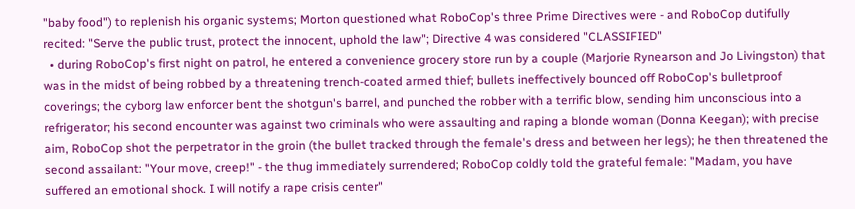"baby food") to replenish his organic systems; Morton questioned what RoboCop's three Prime Directives were - and RoboCop dutifully recited: "Serve the public trust, protect the innocent, uphold the law"; Directive 4 was considered "CLASSIFIED"
  • during RoboCop's first night on patrol, he entered a convenience grocery store run by a couple (Marjorie Rynearson and Jo Livingston) that was in the midst of being robbed by a threatening trench-coated armed thief; bullets ineffectively bounced off RoboCop's bulletproof coverings; the cyborg law enforcer bent the shotgun's barrel, and punched the robber with a terrific blow, sending him unconscious into a refrigerator; his second encounter was against two criminals who were assaulting and raping a blonde woman (Donna Keegan); with precise aim, RoboCop shot the perpetrator in the groin (the bullet tracked through the female's dress and between her legs); he then threatened the second assailant: "Your move, creep!" - the thug immediately surrendered; RoboCop coldly told the grateful female: "Madam, you have suffered an emotional shock. I will notify a rape crisis center"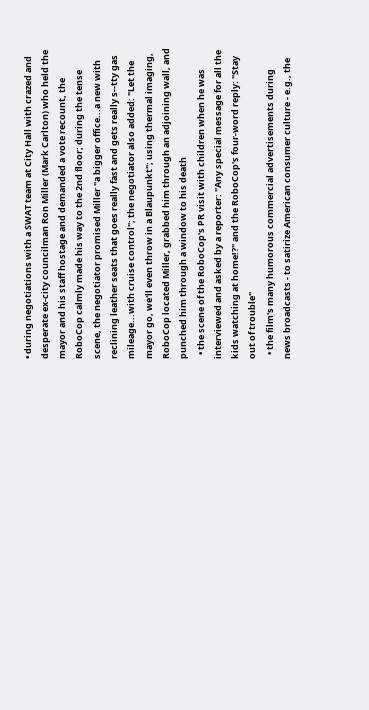• during negotiations with a SWAT team at City Hall with crazed and desperate ex-city councilman Ron Miller (Mark Carlton) who held the mayor and his staff hostage and demanded a vote recount, the RoboCop calmly made his way to the 2nd floor; during the tense scene, the negotiator promised Miller "a bigger office...a new with reclining leather seats that goes really fast and gets really s--tty gas mileage...with cruise control"; the negotiator also added: "Let the mayor go, we'll even throw in a Blaupunkt"; using thermal imaging, RoboCop located Miller, grabbed him through an adjoining wall, and punched him through a window to his death
  • the scene of the RoboCop's PR visit with children when he was interviewed and asked by a reporter: "Any special message for all the kids watching at home!?" and the RoboCop's four-word reply: "Stay out of trouble"
  • the film's many humorous commercial advertisements during news broadcasts - to satirize American consumer culture - e.g., the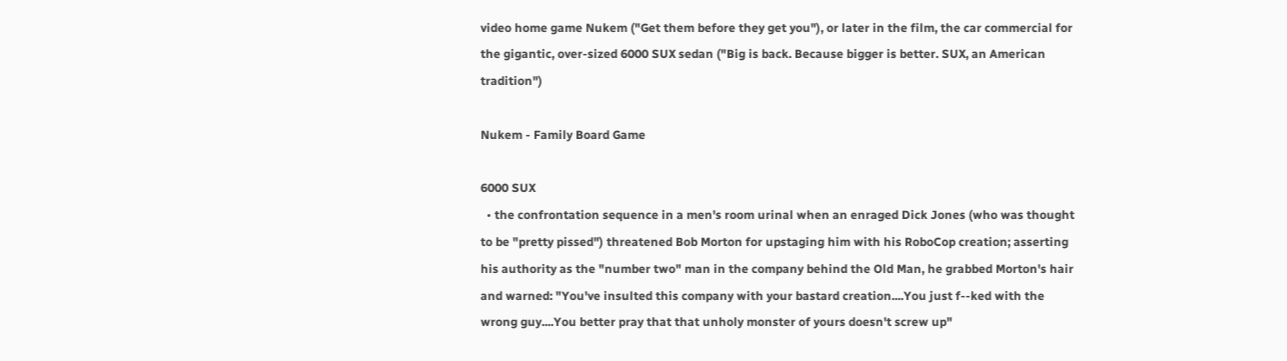video home game Nukem ("Get them before they get you"), or later in the film, the car commercial for the gigantic, over-sized 6000 SUX sedan ("Big is back. Because bigger is better. SUX, an American tradition")

Nukem - Family Board Game

6000 SUX
  • the confrontation sequence in a men's room urinal when an enraged Dick Jones (who was thought to be "pretty pissed") threatened Bob Morton for upstaging him with his RoboCop creation; asserting his authority as the "number two" man in the company behind the Old Man, he grabbed Morton's hair and warned: "You've insulted this company with your bastard creation....You just f--ked with the wrong guy....You better pray that that unholy monster of yours doesn't screw up"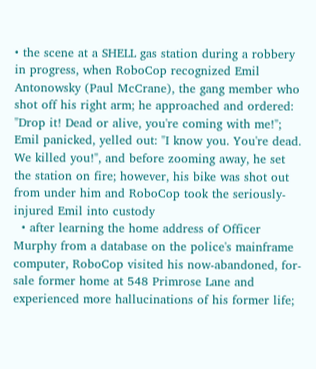• the scene at a SHELL gas station during a robbery in progress, when RoboCop recognized Emil Antonowsky (Paul McCrane), the gang member who shot off his right arm; he approached and ordered: "Drop it! Dead or alive, you're coming with me!"; Emil panicked, yelled out: "I know you. You're dead. We killed you!", and before zooming away, he set the station on fire; however, his bike was shot out from under him and RoboCop took the seriously-injured Emil into custody
  • after learning the home address of Officer Murphy from a database on the police's mainframe computer, RoboCop visited his now-abandoned, for-sale former home at 548 Primrose Lane and experienced more hallucinations of his former life;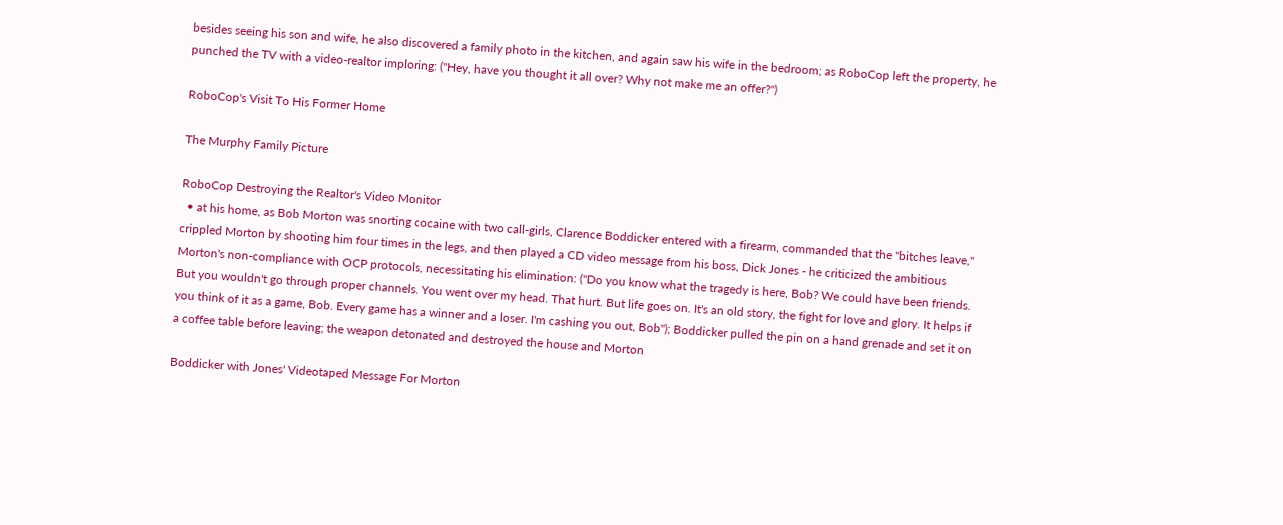besides seeing his son and wife, he also discovered a family photo in the kitchen, and again saw his wife in the bedroom; as RoboCop left the property, he punched the TV with a video-realtor imploring: ("Hey, have you thought it all over? Why not make me an offer?")

RoboCop's Visit To His Former Home

The Murphy Family Picture

RoboCop Destroying the Realtor's Video Monitor
  • at his home, as Bob Morton was snorting cocaine with two call-girls, Clarence Boddicker entered with a firearm, commanded that the "bitches leave," crippled Morton by shooting him four times in the legs, and then played a CD video message from his boss, Dick Jones - he criticized the ambitious Morton's non-compliance with OCP protocols, necessitating his elimination: ("Do you know what the tragedy is here, Bob? We could have been friends. But you wouldn't go through proper channels. You went over my head. That hurt. But life goes on. It's an old story, the fight for love and glory. It helps if you think of it as a game, Bob. Every game has a winner and a loser. I'm cashing you out, Bob"); Boddicker pulled the pin on a hand grenade and set it on a coffee table before leaving; the weapon detonated and destroyed the house and Morton

Boddicker with Jones' Videotaped Message For Morton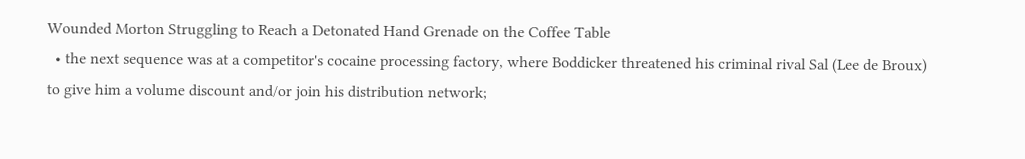Wounded Morton Struggling to Reach a Detonated Hand Grenade on the Coffee Table
  • the next sequence was at a competitor's cocaine processing factory, where Boddicker threatened his criminal rival Sal (Lee de Broux) to give him a volume discount and/or join his distribution network;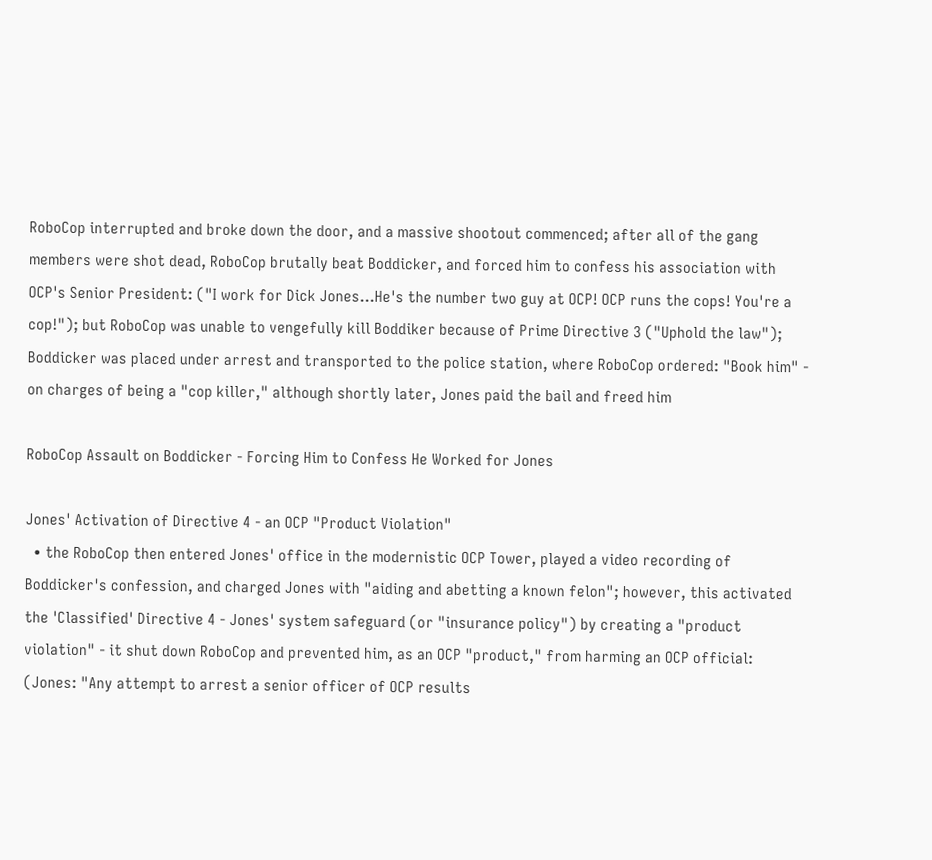RoboCop interrupted and broke down the door, and a massive shootout commenced; after all of the gang members were shot dead, RoboCop brutally beat Boddicker, and forced him to confess his association with OCP's Senior President: ("I work for Dick Jones...He's the number two guy at OCP! OCP runs the cops! You're a cop!"); but RoboCop was unable to vengefully kill Boddiker because of Prime Directive 3 ("Uphold the law"); Boddicker was placed under arrest and transported to the police station, where RoboCop ordered: "Book him" - on charges of being a "cop killer," although shortly later, Jones paid the bail and freed him

RoboCop Assault on Boddicker - Forcing Him to Confess He Worked for Jones

Jones' Activation of Directive 4 - an OCP "Product Violation"
  • the RoboCop then entered Jones' office in the modernistic OCP Tower, played a video recording of Boddicker's confession, and charged Jones with "aiding and abetting a known felon"; however, this activated the 'Classified' Directive 4 - Jones' system safeguard (or "insurance policy") by creating a "product violation" - it shut down RoboCop and prevented him, as an OCP "product," from harming an OCP official: (Jones: "Any attempt to arrest a senior officer of OCP results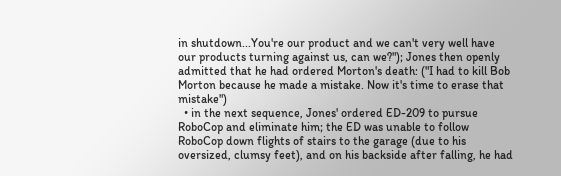in shutdown...You're our product and we can't very well have our products turning against us, can we?"); Jones then openly admitted that he had ordered Morton's death: ("I had to kill Bob Morton because he made a mistake. Now it's time to erase that mistake")
  • in the next sequence, Jones' ordered ED-209 to pursue RoboCop and eliminate him; the ED was unable to follow RoboCop down flights of stairs to the garage (due to his oversized, clumsy feet), and on his backside after falling, he had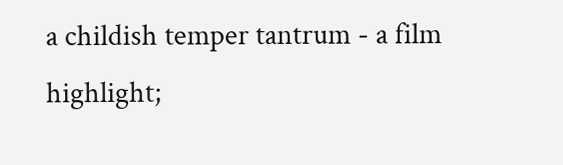a childish temper tantrum - a film highlight;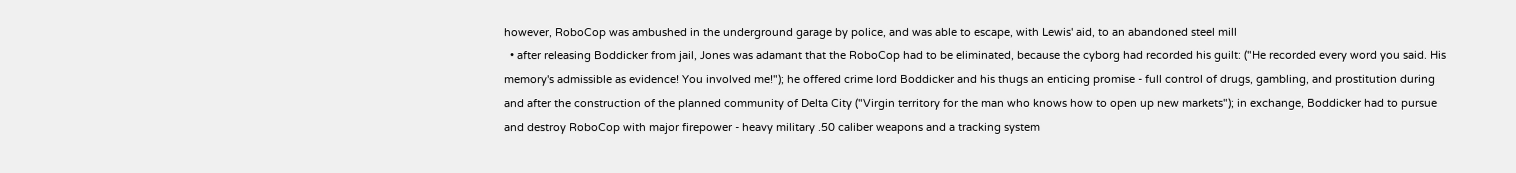however, RoboCop was ambushed in the underground garage by police, and was able to escape, with Lewis' aid, to an abandoned steel mill
  • after releasing Boddicker from jail, Jones was adamant that the RoboCop had to be eliminated, because the cyborg had recorded his guilt: ("He recorded every word you said. His memory's admissible as evidence! You involved me!"); he offered crime lord Boddicker and his thugs an enticing promise - full control of drugs, gambling, and prostitution during and after the construction of the planned community of Delta City ("Virgin territory for the man who knows how to open up new markets"); in exchange, Boddicker had to pursue and destroy RoboCop with major firepower - heavy military .50 caliber weapons and a tracking system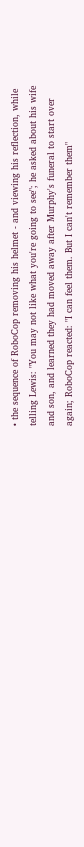• the sequence of RoboCop removing his helmet - and viewing his reflection, while telling Lewis: "You may not like what you're going to see"; he asked about his wife and son, and learned they had moved away after Murphy's funeral to start over again; RoboCop reacted: "I can feel them. But I can't remember them"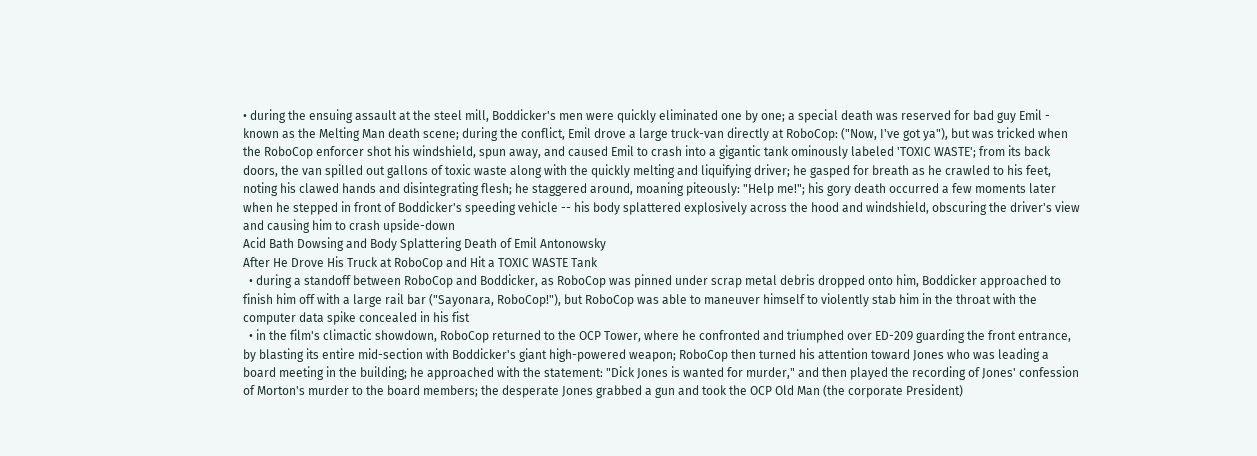• during the ensuing assault at the steel mill, Boddicker's men were quickly eliminated one by one; a special death was reserved for bad guy Emil - known as the Melting Man death scene; during the conflict, Emil drove a large truck-van directly at RoboCop: ("Now, I've got ya"), but was tricked when the RoboCop enforcer shot his windshield, spun away, and caused Emil to crash into a gigantic tank ominously labeled 'TOXIC WASTE'; from its back doors, the van spilled out gallons of toxic waste along with the quickly melting and liquifying driver; he gasped for breath as he crawled to his feet, noting his clawed hands and disintegrating flesh; he staggered around, moaning piteously: "Help me!"; his gory death occurred a few moments later when he stepped in front of Boddicker's speeding vehicle -- his body splattered explosively across the hood and windshield, obscuring the driver's view and causing him to crash upside-down
Acid Bath Dowsing and Body Splattering Death of Emil Antonowsky
After He Drove His Truck at RoboCop and Hit a TOXIC WASTE Tank
  • during a standoff between RoboCop and Boddicker, as RoboCop was pinned under scrap metal debris dropped onto him, Boddicker approached to finish him off with a large rail bar ("Sayonara, RoboCop!"), but RoboCop was able to maneuver himself to violently stab him in the throat with the computer data spike concealed in his fist
  • in the film's climactic showdown, RoboCop returned to the OCP Tower, where he confronted and triumphed over ED-209 guarding the front entrance, by blasting its entire mid-section with Boddicker's giant high-powered weapon; RoboCop then turned his attention toward Jones who was leading a board meeting in the building; he approached with the statement: "Dick Jones is wanted for murder," and then played the recording of Jones' confession of Morton's murder to the board members; the desperate Jones grabbed a gun and took the OCP Old Man (the corporate President)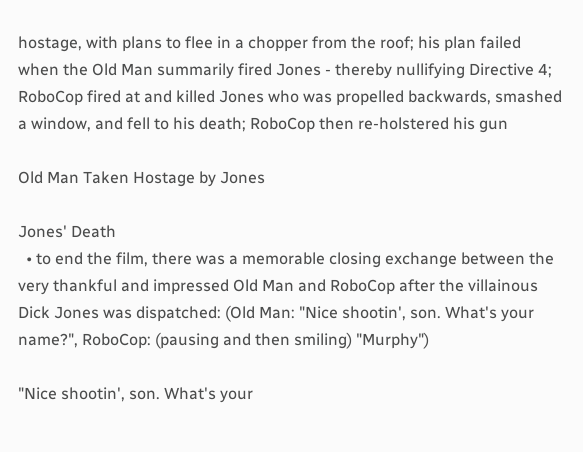hostage, with plans to flee in a chopper from the roof; his plan failed when the Old Man summarily fired Jones - thereby nullifying Directive 4; RoboCop fired at and killed Jones who was propelled backwards, smashed a window, and fell to his death; RoboCop then re-holstered his gun

Old Man Taken Hostage by Jones

Jones' Death
  • to end the film, there was a memorable closing exchange between the very thankful and impressed Old Man and RoboCop after the villainous Dick Jones was dispatched: (Old Man: "Nice shootin', son. What's your name?", RoboCop: (pausing and then smiling) "Murphy")

"Nice shootin', son. What's your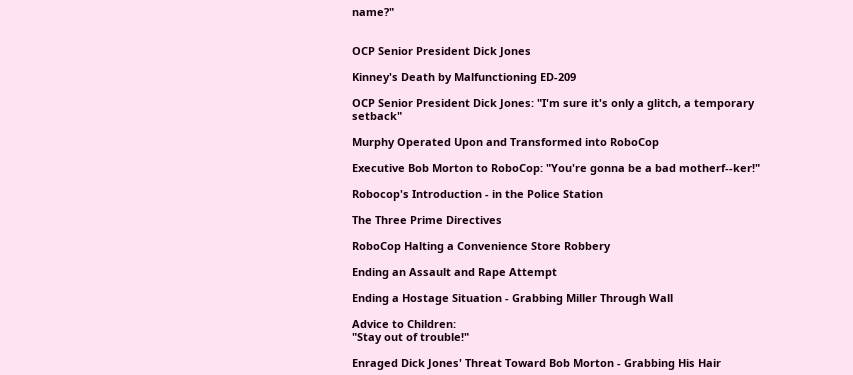name?"


OCP Senior President Dick Jones

Kinney's Death by Malfunctioning ED-209

OCP Senior President Dick Jones: "I'm sure it's only a glitch, a temporary setback"

Murphy Operated Upon and Transformed into RoboCop

Executive Bob Morton to RoboCop: "You're gonna be a bad motherf--ker!"

Robocop's Introduction - in the Police Station

The Three Prime Directives

RoboCop Halting a Convenience Store Robbery

Ending an Assault and Rape Attempt

Ending a Hostage Situation - Grabbing Miller Through Wall

Advice to Children:
"Stay out of trouble!"

Enraged Dick Jones' Threat Toward Bob Morton - Grabbing His Hair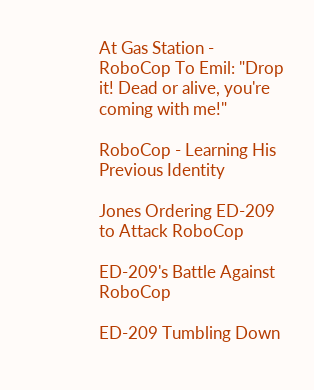At Gas Station - RoboCop To Emil: "Drop it! Dead or alive, you're coming with me!"

RoboCop - Learning His Previous Identity

Jones Ordering ED-209 to Attack RoboCop

ED-209's Battle Against RoboCop

ED-209 Tumbling Down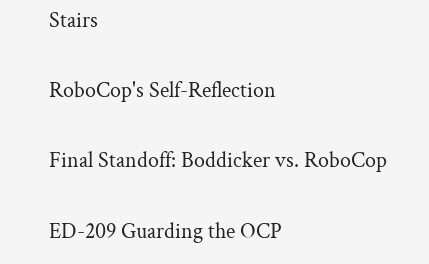Stairs

RoboCop's Self-Reflection

Final Standoff: Boddicker vs. RoboCop

ED-209 Guarding the OCP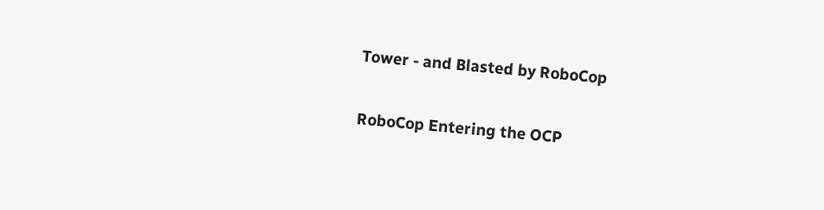Tower - and Blasted by RoboCop

RoboCop Entering the OCP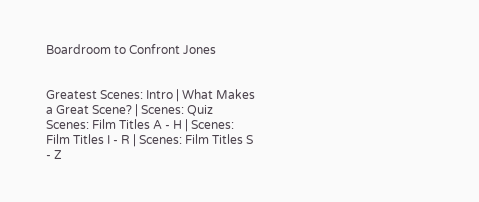Boardroom to Confront Jones


Greatest Scenes: Intro | What Makes a Great Scene? | Scenes: Quiz
Scenes: Film Titles A - H | Scenes: Film Titles I - R | Scenes: Film Titles S - Z